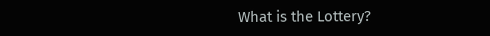What is the Lottery?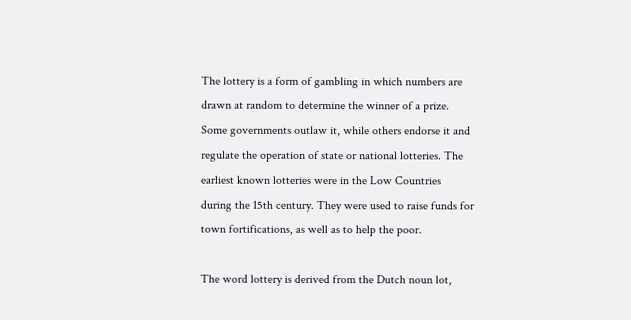The lottery is a form of gambling in which numbers are drawn at random to determine the winner of a prize. Some governments outlaw it, while others endorse it and regulate the operation of state or national lotteries. The earliest known lotteries were in the Low Countries during the 15th century. They were used to raise funds for town fortifications, as well as to help the poor.

The word lottery is derived from the Dutch noun lot,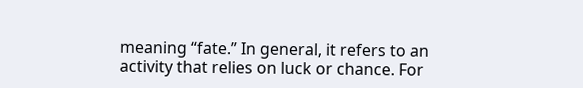meaning “fate.” In general, it refers to an activity that relies on luck or chance. For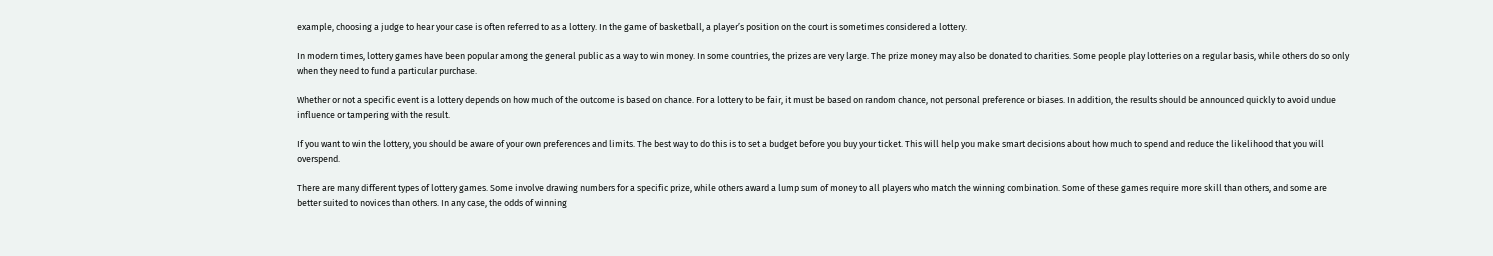example, choosing a judge to hear your case is often referred to as a lottery. In the game of basketball, a player’s position on the court is sometimes considered a lottery.

In modern times, lottery games have been popular among the general public as a way to win money. In some countries, the prizes are very large. The prize money may also be donated to charities. Some people play lotteries on a regular basis, while others do so only when they need to fund a particular purchase.

Whether or not a specific event is a lottery depends on how much of the outcome is based on chance. For a lottery to be fair, it must be based on random chance, not personal preference or biases. In addition, the results should be announced quickly to avoid undue influence or tampering with the result.

If you want to win the lottery, you should be aware of your own preferences and limits. The best way to do this is to set a budget before you buy your ticket. This will help you make smart decisions about how much to spend and reduce the likelihood that you will overspend.

There are many different types of lottery games. Some involve drawing numbers for a specific prize, while others award a lump sum of money to all players who match the winning combination. Some of these games require more skill than others, and some are better suited to novices than others. In any case, the odds of winning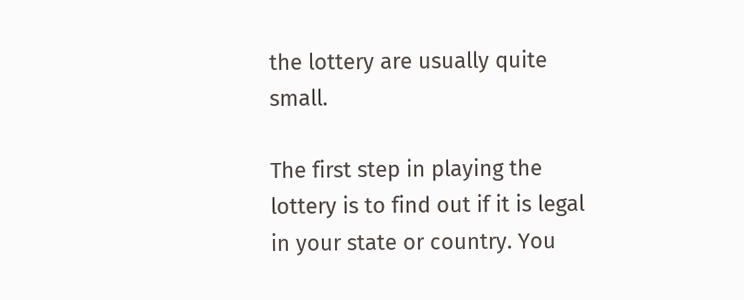the lottery are usually quite small.

The first step in playing the lottery is to find out if it is legal in your state or country. You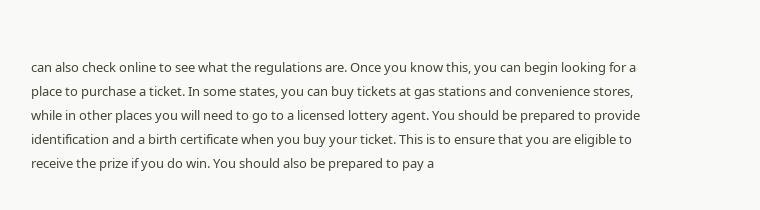can also check online to see what the regulations are. Once you know this, you can begin looking for a place to purchase a ticket. In some states, you can buy tickets at gas stations and convenience stores, while in other places you will need to go to a licensed lottery agent. You should be prepared to provide identification and a birth certificate when you buy your ticket. This is to ensure that you are eligible to receive the prize if you do win. You should also be prepared to pay a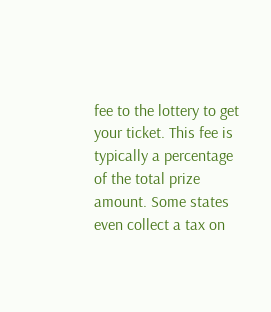fee to the lottery to get your ticket. This fee is typically a percentage of the total prize amount. Some states even collect a tax on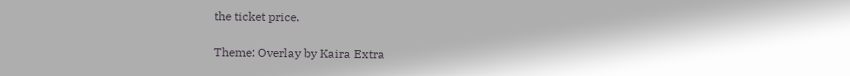the ticket price.

Theme: Overlay by Kaira Extra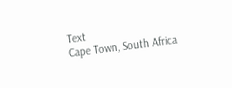Text
Cape Town, South Africa